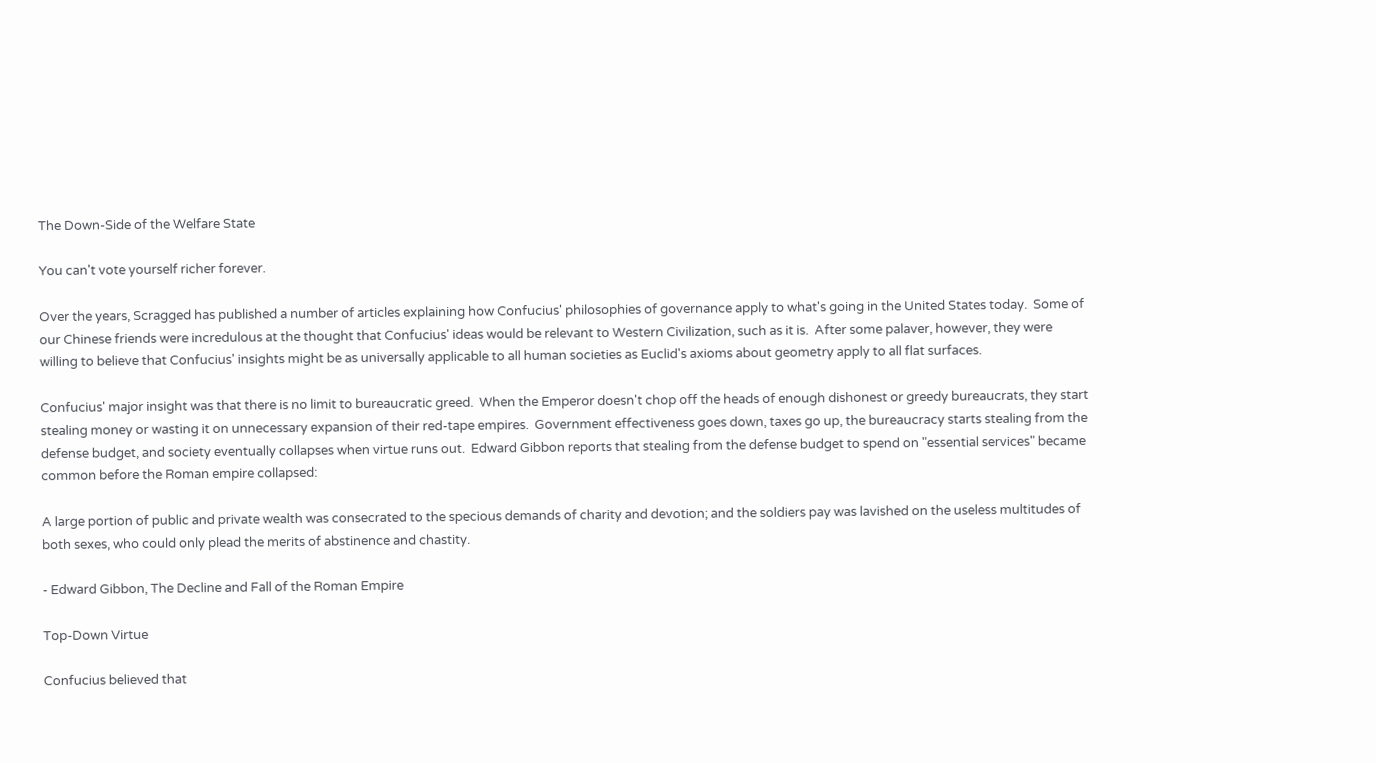The Down-Side of the Welfare State

You can't vote yourself richer forever.

Over the years, Scragged has published a number of articles explaining how Confucius' philosophies of governance apply to what's going in the United States today.  Some of our Chinese friends were incredulous at the thought that Confucius' ideas would be relevant to Western Civilization, such as it is.  After some palaver, however, they were willing to believe that Confucius' insights might be as universally applicable to all human societies as Euclid's axioms about geometry apply to all flat surfaces.

Confucius' major insight was that there is no limit to bureaucratic greed.  When the Emperor doesn't chop off the heads of enough dishonest or greedy bureaucrats, they start stealing money or wasting it on unnecessary expansion of their red-tape empires.  Government effectiveness goes down, taxes go up, the bureaucracy starts stealing from the defense budget, and society eventually collapses when virtue runs out.  Edward Gibbon reports that stealing from the defense budget to spend on "essential services" became common before the Roman empire collapsed:

A large portion of public and private wealth was consecrated to the specious demands of charity and devotion; and the soldiers pay was lavished on the useless multitudes of both sexes, who could only plead the merits of abstinence and chastity.

- Edward Gibbon, The Decline and Fall of the Roman Empire

Top-Down Virtue

Confucius believed that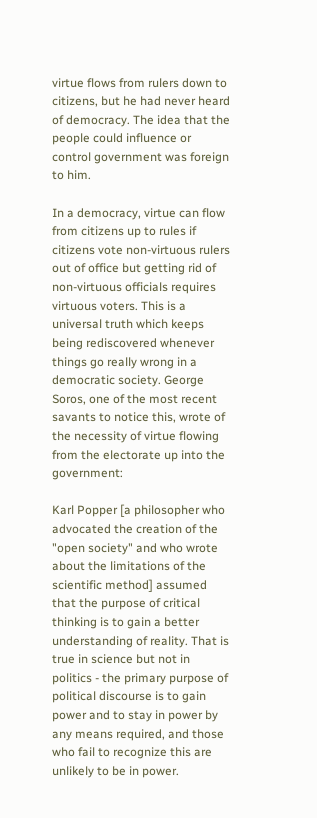virtue flows from rulers down to citizens, but he had never heard of democracy. The idea that the people could influence or control government was foreign to him.

In a democracy, virtue can flow from citizens up to rules if citizens vote non-virtuous rulers out of office but getting rid of non-virtuous officials requires virtuous voters. This is a universal truth which keeps being rediscovered whenever things go really wrong in a democratic society. George Soros, one of the most recent savants to notice this, wrote of the necessity of virtue flowing from the electorate up into the government:

Karl Popper [a philosopher who advocated the creation of the "open society" and who wrote about the limitations of the scientific method] assumed that the purpose of critical thinking is to gain a better understanding of reality. That is true in science but not in politics - the primary purpose of political discourse is to gain power and to stay in power by any means required, and those who fail to recognize this are unlikely to be in power.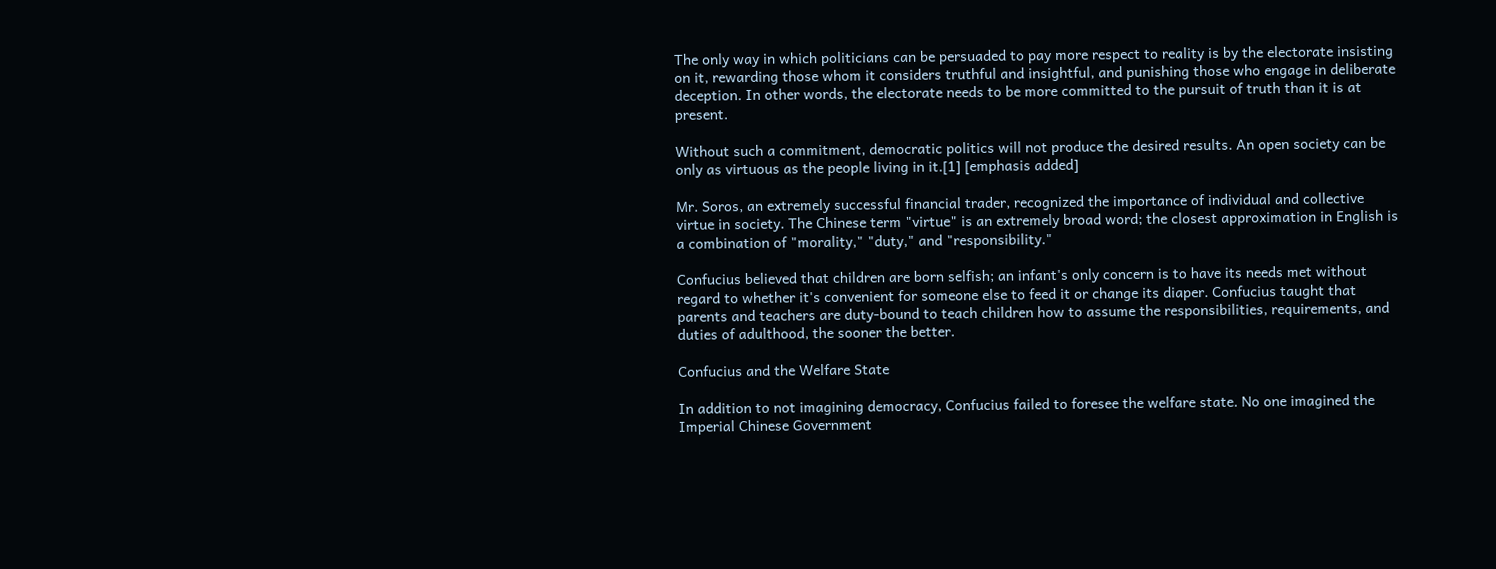The only way in which politicians can be persuaded to pay more respect to reality is by the electorate insisting on it, rewarding those whom it considers truthful and insightful, and punishing those who engage in deliberate deception. In other words, the electorate needs to be more committed to the pursuit of truth than it is at present.

Without such a commitment, democratic politics will not produce the desired results. An open society can be only as virtuous as the people living in it.[1] [emphasis added]

Mr. Soros, an extremely successful financial trader, recognized the importance of individual and collective virtue in society. The Chinese term "virtue" is an extremely broad word; the closest approximation in English is a combination of "morality," "duty," and "responsibility."

Confucius believed that children are born selfish; an infant's only concern is to have its needs met without regard to whether it's convenient for someone else to feed it or change its diaper. Confucius taught that parents and teachers are duty-bound to teach children how to assume the responsibilities, requirements, and duties of adulthood, the sooner the better.

Confucius and the Welfare State

In addition to not imagining democracy, Confucius failed to foresee the welfare state. No one imagined the Imperial Chinese Government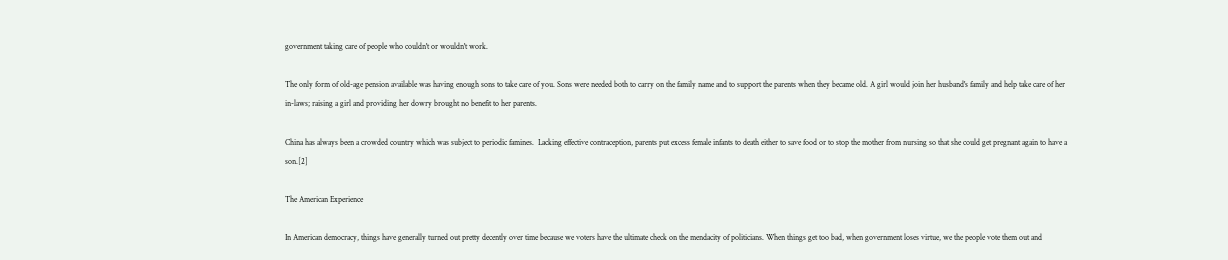government taking care of people who couldn't or wouldn't work.

The only form of old-age pension available was having enough sons to take care of you. Sons were needed both to carry on the family name and to support the parents when they became old. A girl would join her husband's family and help take care of her in-laws; raising a girl and providing her dowry brought no benefit to her parents.

China has always been a crowded country which was subject to periodic famines.  Lacking effective contraception, parents put excess female infants to death either to save food or to stop the mother from nursing so that she could get pregnant again to have a son.[2]

The American Experience

In American democracy, things have generally turned out pretty decently over time because we voters have the ultimate check on the mendacity of politicians. When things get too bad, when government loses virtue, we the people vote them out and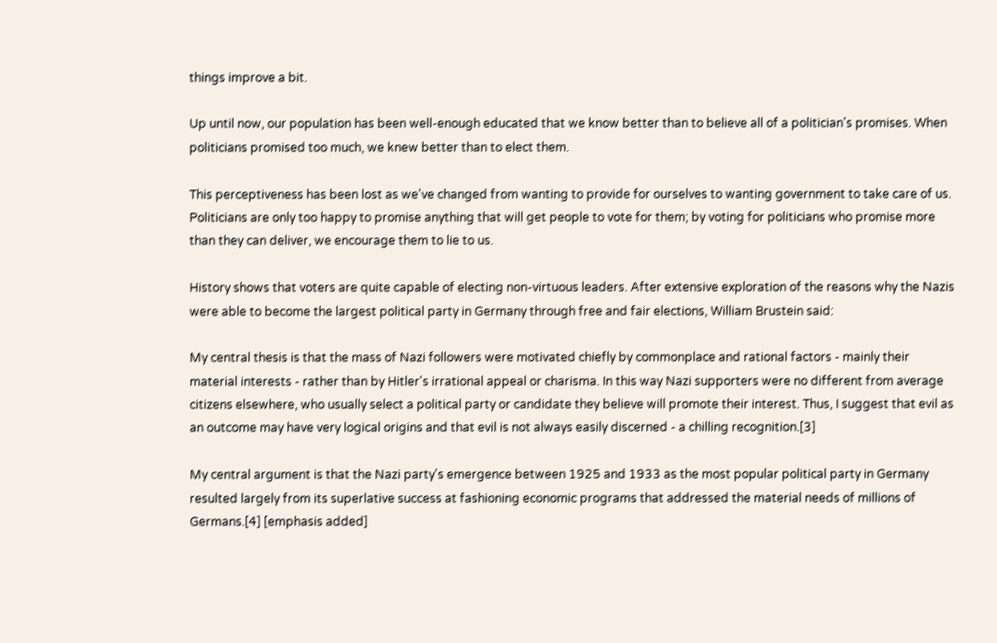things improve a bit.

Up until now, our population has been well-enough educated that we know better than to believe all of a politician's promises. When politicians promised too much, we knew better than to elect them.

This perceptiveness has been lost as we've changed from wanting to provide for ourselves to wanting government to take care of us. Politicians are only too happy to promise anything that will get people to vote for them; by voting for politicians who promise more than they can deliver, we encourage them to lie to us.

History shows that voters are quite capable of electing non-virtuous leaders. After extensive exploration of the reasons why the Nazis were able to become the largest political party in Germany through free and fair elections, William Brustein said:

My central thesis is that the mass of Nazi followers were motivated chiefly by commonplace and rational factors - mainly their material interests - rather than by Hitler's irrational appeal or charisma. In this way Nazi supporters were no different from average citizens elsewhere, who usually select a political party or candidate they believe will promote their interest. Thus, I suggest that evil as an outcome may have very logical origins and that evil is not always easily discerned - a chilling recognition.[3]

My central argument is that the Nazi party's emergence between 1925 and 1933 as the most popular political party in Germany resulted largely from its superlative success at fashioning economic programs that addressed the material needs of millions of Germans.[4] [emphasis added]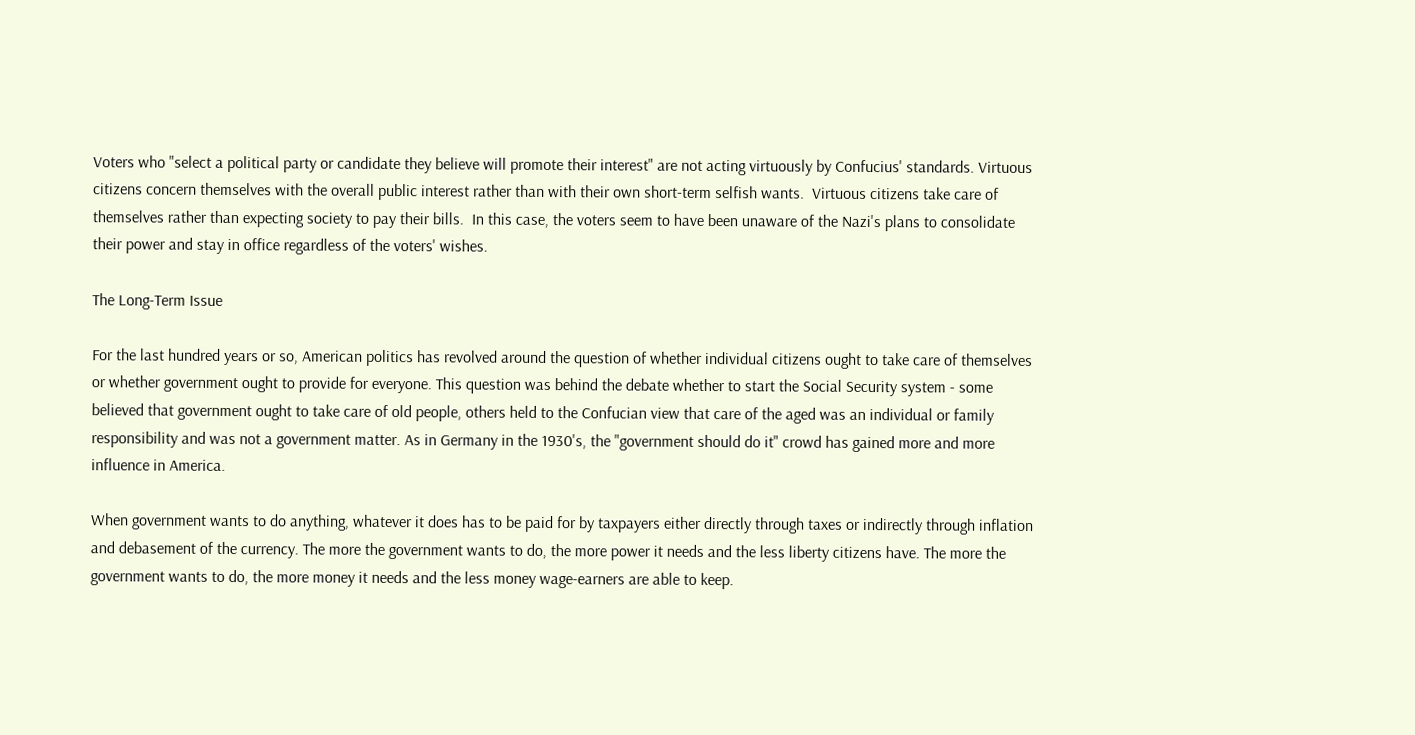Voters who "select a political party or candidate they believe will promote their interest" are not acting virtuously by Confucius' standards. Virtuous citizens concern themselves with the overall public interest rather than with their own short-term selfish wants.  Virtuous citizens take care of themselves rather than expecting society to pay their bills.  In this case, the voters seem to have been unaware of the Nazi's plans to consolidate their power and stay in office regardless of the voters' wishes.

The Long-Term Issue

For the last hundred years or so, American politics has revolved around the question of whether individual citizens ought to take care of themselves or whether government ought to provide for everyone. This question was behind the debate whether to start the Social Security system - some believed that government ought to take care of old people, others held to the Confucian view that care of the aged was an individual or family responsibility and was not a government matter. As in Germany in the 1930's, the "government should do it" crowd has gained more and more influence in America.

When government wants to do anything, whatever it does has to be paid for by taxpayers either directly through taxes or indirectly through inflation and debasement of the currency. The more the government wants to do, the more power it needs and the less liberty citizens have. The more the government wants to do, the more money it needs and the less money wage-earners are able to keep.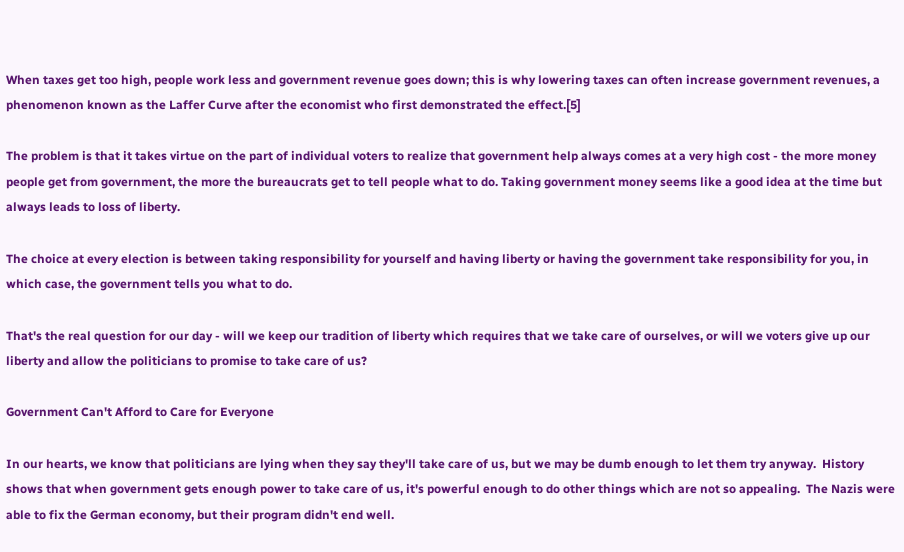When taxes get too high, people work less and government revenue goes down; this is why lowering taxes can often increase government revenues, a phenomenon known as the Laffer Curve after the economist who first demonstrated the effect.[5]

The problem is that it takes virtue on the part of individual voters to realize that government help always comes at a very high cost - the more money people get from government, the more the bureaucrats get to tell people what to do. Taking government money seems like a good idea at the time but always leads to loss of liberty.

The choice at every election is between taking responsibility for yourself and having liberty or having the government take responsibility for you, in which case, the government tells you what to do.

That's the real question for our day - will we keep our tradition of liberty which requires that we take care of ourselves, or will we voters give up our liberty and allow the politicians to promise to take care of us?

Government Can't Afford to Care for Everyone

In our hearts, we know that politicians are lying when they say they'll take care of us, but we may be dumb enough to let them try anyway.  History shows that when government gets enough power to take care of us, it's powerful enough to do other things which are not so appealing.  The Nazis were able to fix the German economy, but their program didn't end well.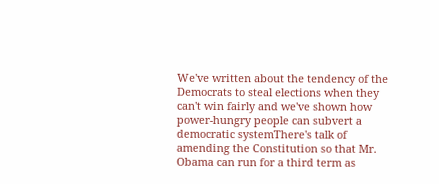We've written about the tendency of the Democrats to steal elections when they can't win fairly and we've shown how power-hungry people can subvert a democratic systemThere's talk of amending the Constitution so that Mr. Obama can run for a third term as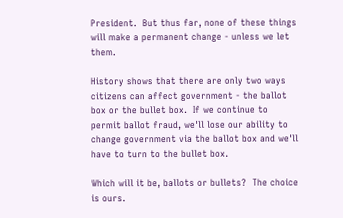President.  But thus far, none of these things will make a permanent change - unless we let them.

History shows that there are only two ways citizens can affect government - the ballot box or the bullet box.  If we continue to permit ballot fraud, we'll lose our ability to change government via the ballot box and we'll have to turn to the bullet box.

Which will it be, ballots or bullets?  The choice is ours.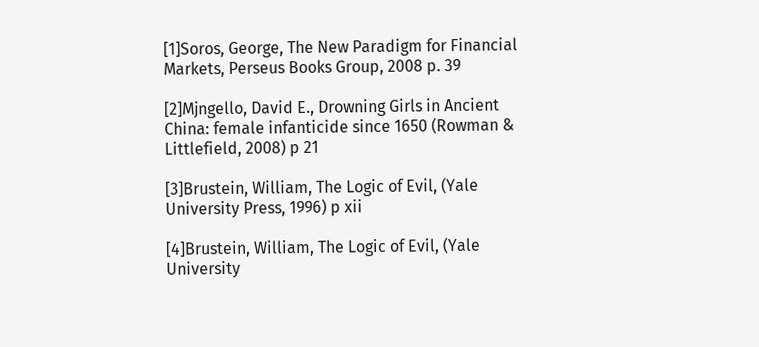[1]Soros, George, The New Paradigm for Financial Markets, Perseus Books Group, 2008 p. 39

[2]Mjngello, David E., Drowning Girls in Ancient China: female infanticide since 1650 (Rowman & Littlefield, 2008) p 21

[3]Brustein, William, The Logic of Evil, (Yale University Press, 1996) p xii

[4]Brustein, William, The Logic of Evil, (Yale University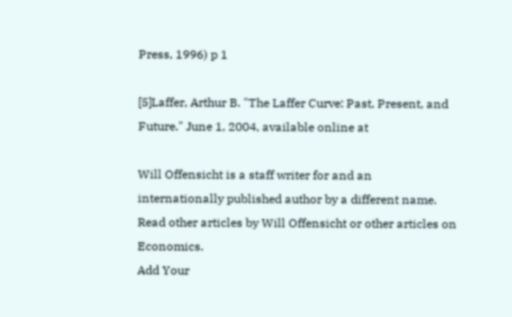Press, 1996) p 1

[5]Laffer, Arthur B. "The Laffer Curve: Past, Present, and Future." June 1, 2004, available online at

Will Offensicht is a staff writer for and an internationally published author by a different name.  Read other articles by Will Offensicht or other articles on Economics.
Add Your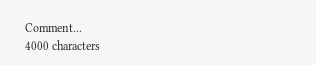Comment...
4000 characters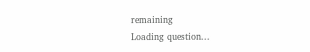remaining
Loading question...